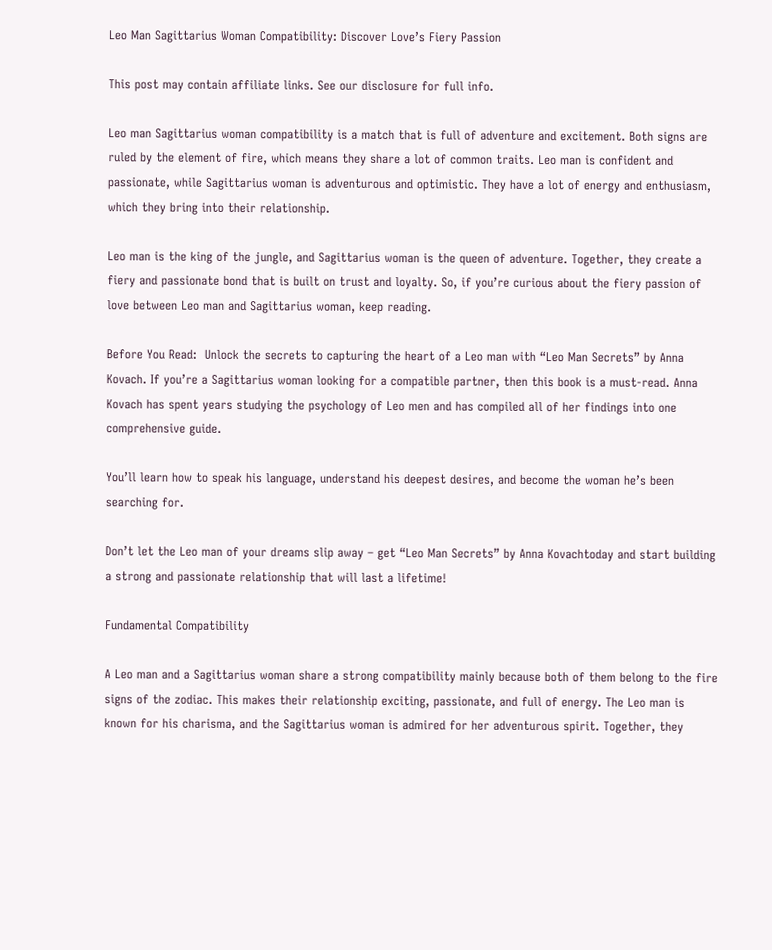Leo Man Sagittarius Woman Compatibility: Discover Love’s Fiery Passion

This post may contain affiliate links. See our disclosure for full info.

Leo man Sagittarius woman compatibility is a match that is full of adventure and excitement. Both signs are ruled by the element of fire, which means they share a lot of common traits. Leo man is confident and passionate, while Sagittarius woman is adventurous and optimistic. They have a lot of energy and enthusiasm, which they bring into their relationship.

Leo man is the king of the jungle, and Sagittarius woman is the queen of adventure. Together, they create a fiery and passionate bond that is built on trust and loyalty. So, if you’re curious about the fiery passion of love between Leo man and Sagittarius woman, keep reading.

Before You Read:  Unlock the secrets to capturing the heart of a Leo man with “Leo Man Secrets” by Anna Kovach. If you’re a Sagittarius woman looking for a compatible partner, then this book is a must-read. Anna Kovach has spent years studying the psychology of Leo men and has compiled all of her findings into one comprehensive guide.

You’ll learn how to speak his language, understand his deepest desires, and become the woman he’s been searching for.

Don’t let the Leo man of your dreams slip away – get “Leo Man Secrets” by Anna Kovachtoday and start building a strong and passionate relationship that will last a lifetime!

Fundamental Compatibility

A Leo man and a Sagittarius woman share a strong compatibility mainly because both of them belong to the fire signs of the zodiac. This makes their relationship exciting, passionate, and full of energy. The Leo man is known for his charisma, and the Sagittarius woman is admired for her adventurous spirit. Together, they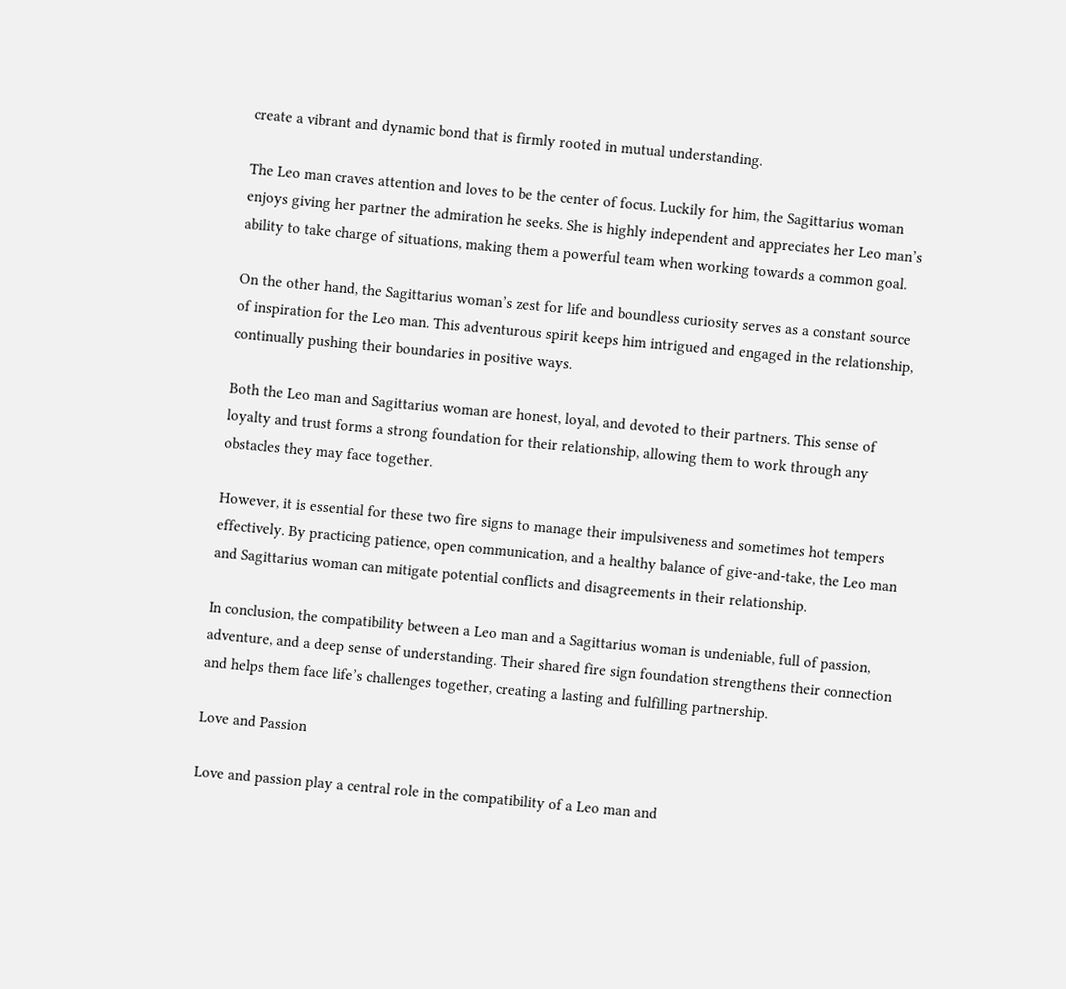create a vibrant and dynamic bond that is firmly rooted in mutual understanding.

The Leo man craves attention and loves to be the center of focus. Luckily for him, the Sagittarius woman enjoys giving her partner the admiration he seeks. She is highly independent and appreciates her Leo man’s ability to take charge of situations, making them a powerful team when working towards a common goal.

On the other hand, the Sagittarius woman’s zest for life and boundless curiosity serves as a constant source of inspiration for the Leo man. This adventurous spirit keeps him intrigued and engaged in the relationship, continually pushing their boundaries in positive ways.

Both the Leo man and Sagittarius woman are honest, loyal, and devoted to their partners. This sense of loyalty and trust forms a strong foundation for their relationship, allowing them to work through any obstacles they may face together.

However, it is essential for these two fire signs to manage their impulsiveness and sometimes hot tempers effectively. By practicing patience, open communication, and a healthy balance of give-and-take, the Leo man and Sagittarius woman can mitigate potential conflicts and disagreements in their relationship.

In conclusion, the compatibility between a Leo man and a Sagittarius woman is undeniable, full of passion, adventure, and a deep sense of understanding. Their shared fire sign foundation strengthens their connection and helps them face life’s challenges together, creating a lasting and fulfilling partnership.

Love and Passion

Love and passion play a central role in the compatibility of a Leo man and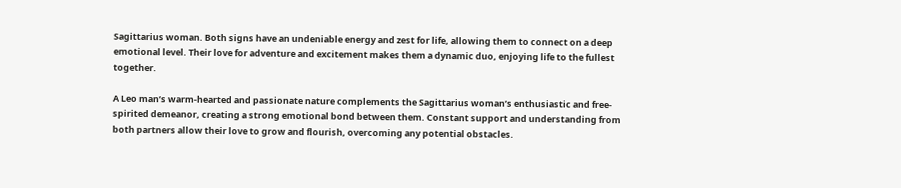Sagittarius woman. Both signs have an undeniable energy and zest for life, allowing them to connect on a deep emotional level. Their love for adventure and excitement makes them a dynamic duo, enjoying life to the fullest together.

A Leo man’s warm-hearted and passionate nature complements the Sagittarius woman’s enthusiastic and free-spirited demeanor, creating a strong emotional bond between them. Constant support and understanding from both partners allow their love to grow and flourish, overcoming any potential obstacles.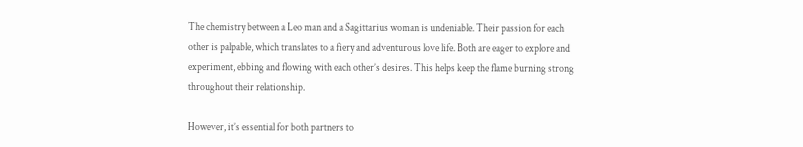The chemistry between a Leo man and a Sagittarius woman is undeniable. Their passion for each other is palpable, which translates to a fiery and adventurous love life. Both are eager to explore and experiment, ebbing and flowing with each other’s desires. This helps keep the flame burning strong throughout their relationship.

However, it’s essential for both partners to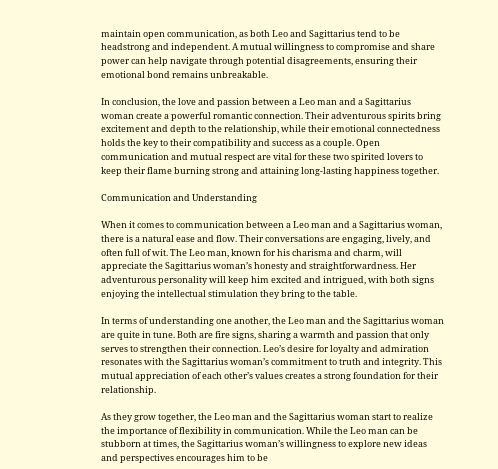maintain open communication, as both Leo and Sagittarius tend to be headstrong and independent. A mutual willingness to compromise and share power can help navigate through potential disagreements, ensuring their emotional bond remains unbreakable.

In conclusion, the love and passion between a Leo man and a Sagittarius woman create a powerful romantic connection. Their adventurous spirits bring excitement and depth to the relationship, while their emotional connectedness holds the key to their compatibility and success as a couple. Open communication and mutual respect are vital for these two spirited lovers to keep their flame burning strong and attaining long-lasting happiness together.

Communication and Understanding

When it comes to communication between a Leo man and a Sagittarius woman, there is a natural ease and flow. Their conversations are engaging, lively, and often full of wit. The Leo man, known for his charisma and charm, will appreciate the Sagittarius woman’s honesty and straightforwardness. Her adventurous personality will keep him excited and intrigued, with both signs enjoying the intellectual stimulation they bring to the table.

In terms of understanding one another, the Leo man and the Sagittarius woman are quite in tune. Both are fire signs, sharing a warmth and passion that only serves to strengthen their connection. Leo’s desire for loyalty and admiration resonates with the Sagittarius woman’s commitment to truth and integrity. This mutual appreciation of each other’s values creates a strong foundation for their relationship.

As they grow together, the Leo man and the Sagittarius woman start to realize the importance of flexibility in communication. While the Leo man can be stubborn at times, the Sagittarius woman’s willingness to explore new ideas and perspectives encourages him to be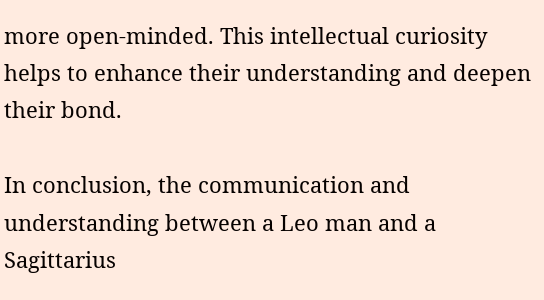more open-minded. This intellectual curiosity helps to enhance their understanding and deepen their bond.

In conclusion, the communication and understanding between a Leo man and a Sagittarius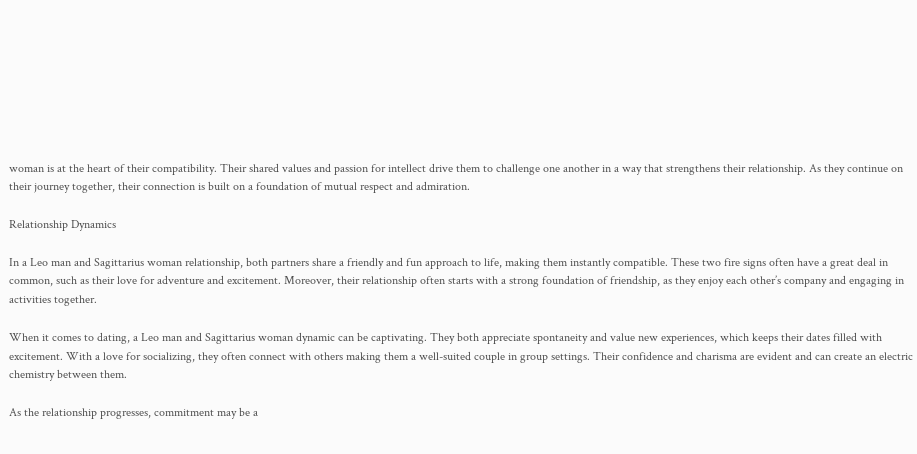woman is at the heart of their compatibility. Their shared values and passion for intellect drive them to challenge one another in a way that strengthens their relationship. As they continue on their journey together, their connection is built on a foundation of mutual respect and admiration.

Relationship Dynamics

In a Leo man and Sagittarius woman relationship, both partners share a friendly and fun approach to life, making them instantly compatible. These two fire signs often have a great deal in common, such as their love for adventure and excitement. Moreover, their relationship often starts with a strong foundation of friendship, as they enjoy each other’s company and engaging in activities together.

When it comes to dating, a Leo man and Sagittarius woman dynamic can be captivating. They both appreciate spontaneity and value new experiences, which keeps their dates filled with excitement. With a love for socializing, they often connect with others making them a well-suited couple in group settings. Their confidence and charisma are evident and can create an electric chemistry between them.

As the relationship progresses, commitment may be a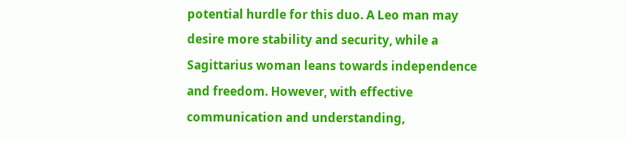potential hurdle for this duo. A Leo man may desire more stability and security, while a Sagittarius woman leans towards independence and freedom. However, with effective communication and understanding,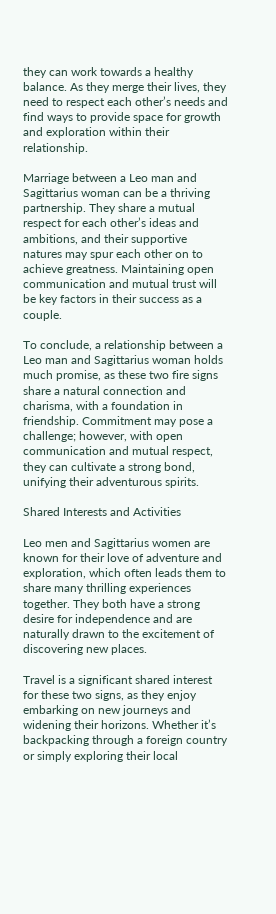they can work towards a healthy balance. As they merge their lives, they need to respect each other’s needs and find ways to provide space for growth and exploration within their relationship.

Marriage between a Leo man and Sagittarius woman can be a thriving partnership. They share a mutual respect for each other’s ideas and ambitions, and their supportive natures may spur each other on to achieve greatness. Maintaining open communication and mutual trust will be key factors in their success as a couple.

To conclude, a relationship between a Leo man and Sagittarius woman holds much promise, as these two fire signs share a natural connection and charisma, with a foundation in friendship. Commitment may pose a challenge; however, with open communication and mutual respect, they can cultivate a strong bond, unifying their adventurous spirits.

Shared Interests and Activities

Leo men and Sagittarius women are known for their love of adventure and exploration, which often leads them to share many thrilling experiences together. They both have a strong desire for independence and are naturally drawn to the excitement of discovering new places.

Travel is a significant shared interest for these two signs, as they enjoy embarking on new journeys and widening their horizons. Whether it’s backpacking through a foreign country or simply exploring their local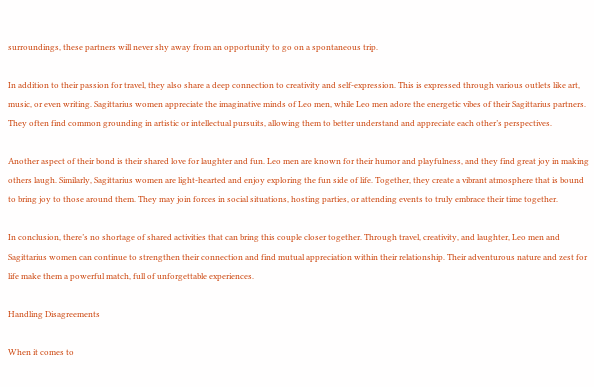surroundings, these partners will never shy away from an opportunity to go on a spontaneous trip.

In addition to their passion for travel, they also share a deep connection to creativity and self-expression. This is expressed through various outlets like art, music, or even writing. Sagittarius women appreciate the imaginative minds of Leo men, while Leo men adore the energetic vibes of their Sagittarius partners. They often find common grounding in artistic or intellectual pursuits, allowing them to better understand and appreciate each other’s perspectives.

Another aspect of their bond is their shared love for laughter and fun. Leo men are known for their humor and playfulness, and they find great joy in making others laugh. Similarly, Sagittarius women are light-hearted and enjoy exploring the fun side of life. Together, they create a vibrant atmosphere that is bound to bring joy to those around them. They may join forces in social situations, hosting parties, or attending events to truly embrace their time together.

In conclusion, there’s no shortage of shared activities that can bring this couple closer together. Through travel, creativity, and laughter, Leo men and Sagittarius women can continue to strengthen their connection and find mutual appreciation within their relationship. Their adventurous nature and zest for life make them a powerful match, full of unforgettable experiences.

Handling Disagreements

When it comes to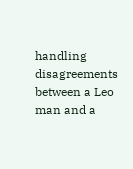handling disagreements between a Leo man and a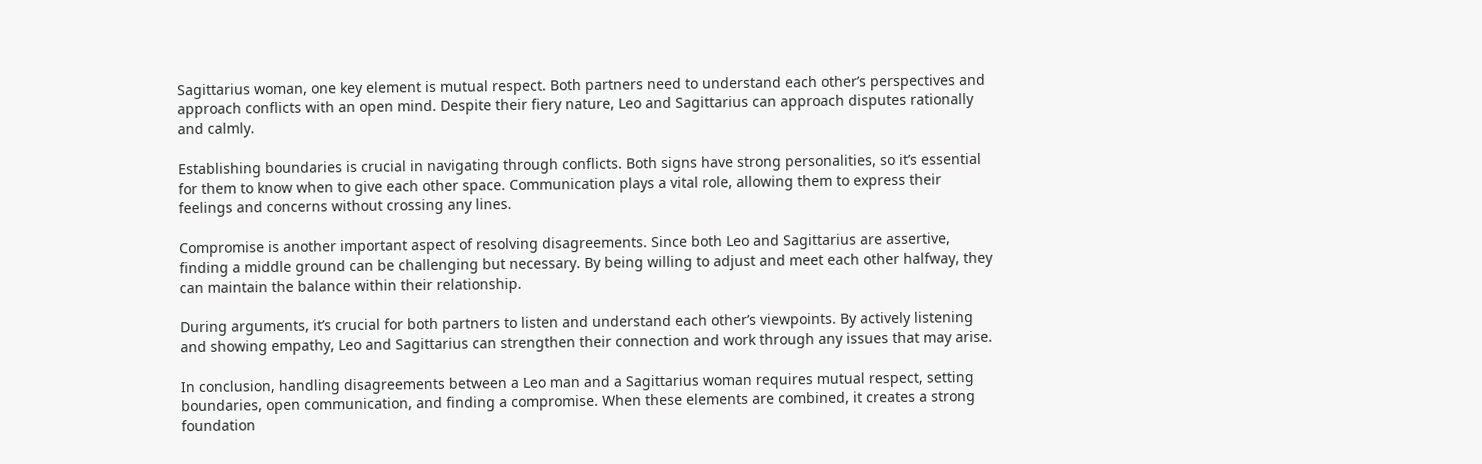Sagittarius woman, one key element is mutual respect. Both partners need to understand each other’s perspectives and approach conflicts with an open mind. Despite their fiery nature, Leo and Sagittarius can approach disputes rationally and calmly.

Establishing boundaries is crucial in navigating through conflicts. Both signs have strong personalities, so it’s essential for them to know when to give each other space. Communication plays a vital role, allowing them to express their feelings and concerns without crossing any lines.

Compromise is another important aspect of resolving disagreements. Since both Leo and Sagittarius are assertive, finding a middle ground can be challenging but necessary. By being willing to adjust and meet each other halfway, they can maintain the balance within their relationship.

During arguments, it’s crucial for both partners to listen and understand each other’s viewpoints. By actively listening and showing empathy, Leo and Sagittarius can strengthen their connection and work through any issues that may arise.

In conclusion, handling disagreements between a Leo man and a Sagittarius woman requires mutual respect, setting boundaries, open communication, and finding a compromise. When these elements are combined, it creates a strong foundation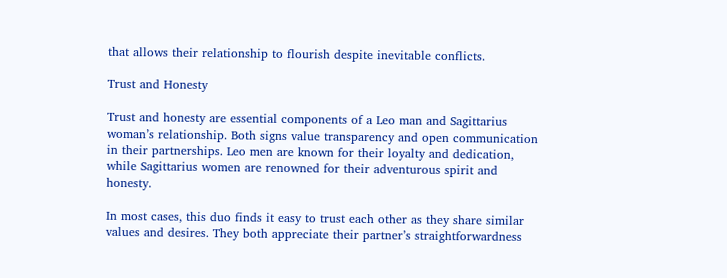that allows their relationship to flourish despite inevitable conflicts.

Trust and Honesty

Trust and honesty are essential components of a Leo man and Sagittarius woman’s relationship. Both signs value transparency and open communication in their partnerships. Leo men are known for their loyalty and dedication, while Sagittarius women are renowned for their adventurous spirit and honesty.

In most cases, this duo finds it easy to trust each other as they share similar values and desires. They both appreciate their partner’s straightforwardness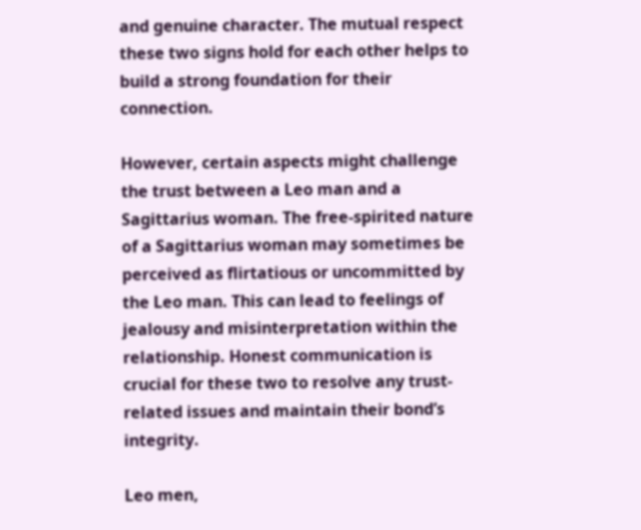and genuine character. The mutual respect these two signs hold for each other helps to build a strong foundation for their connection.

However, certain aspects might challenge the trust between a Leo man and a Sagittarius woman. The free-spirited nature of a Sagittarius woman may sometimes be perceived as flirtatious or uncommitted by the Leo man. This can lead to feelings of jealousy and misinterpretation within the relationship. Honest communication is crucial for these two to resolve any trust-related issues and maintain their bond’s integrity.

Leo men,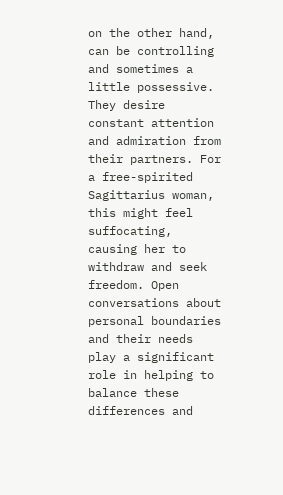on the other hand, can be controlling and sometimes a little possessive. They desire constant attention and admiration from their partners. For a free-spirited Sagittarius woman, this might feel suffocating, causing her to withdraw and seek freedom. Open conversations about personal boundaries and their needs play a significant role in helping to balance these differences and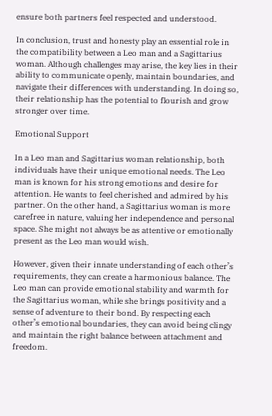ensure both partners feel respected and understood.

In conclusion, trust and honesty play an essential role in the compatibility between a Leo man and a Sagittarius woman. Although challenges may arise, the key lies in their ability to communicate openly, maintain boundaries, and navigate their differences with understanding. In doing so, their relationship has the potential to flourish and grow stronger over time.

Emotional Support

In a Leo man and Sagittarius woman relationship, both individuals have their unique emotional needs. The Leo man is known for his strong emotions and desire for attention. He wants to feel cherished and admired by his partner. On the other hand, a Sagittarius woman is more carefree in nature, valuing her independence and personal space. She might not always be as attentive or emotionally present as the Leo man would wish.

However, given their innate understanding of each other’s requirements, they can create a harmonious balance. The Leo man can provide emotional stability and warmth for the Sagittarius woman, while she brings positivity and a sense of adventure to their bond. By respecting each other’s emotional boundaries, they can avoid being clingy and maintain the right balance between attachment and freedom.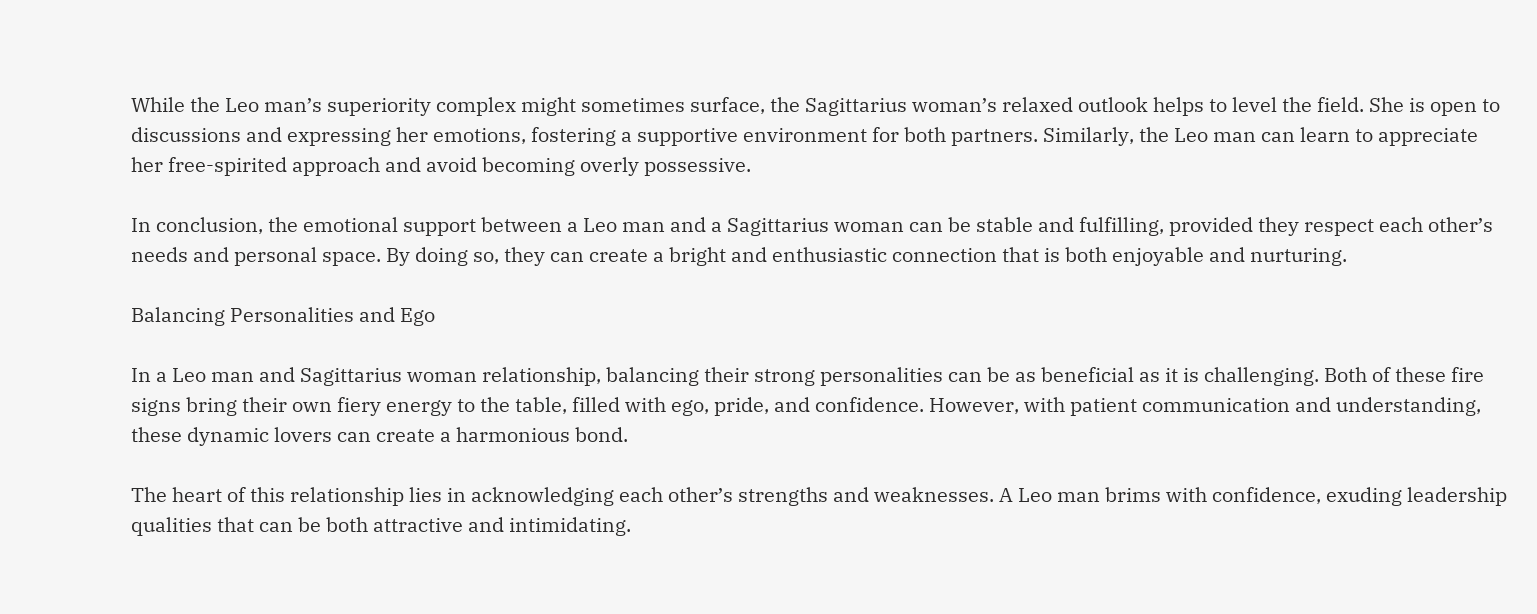While the Leo man’s superiority complex might sometimes surface, the Sagittarius woman’s relaxed outlook helps to level the field. She is open to discussions and expressing her emotions, fostering a supportive environment for both partners. Similarly, the Leo man can learn to appreciate her free-spirited approach and avoid becoming overly possessive.

In conclusion, the emotional support between a Leo man and a Sagittarius woman can be stable and fulfilling, provided they respect each other’s needs and personal space. By doing so, they can create a bright and enthusiastic connection that is both enjoyable and nurturing.

Balancing Personalities and Ego

In a Leo man and Sagittarius woman relationship, balancing their strong personalities can be as beneficial as it is challenging. Both of these fire signs bring their own fiery energy to the table, filled with ego, pride, and confidence. However, with patient communication and understanding, these dynamic lovers can create a harmonious bond.

The heart of this relationship lies in acknowledging each other’s strengths and weaknesses. A Leo man brims with confidence, exuding leadership qualities that can be both attractive and intimidating.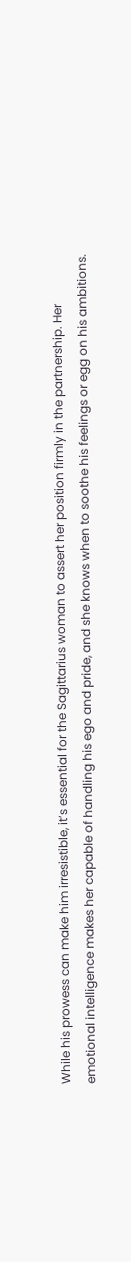While his prowess can make him irresistible, it’s essential for the Sagittarius woman to assert her position firmly in the partnership. Her emotional intelligence makes her capable of handling his ego and pride, and she knows when to soothe his feelings or egg on his ambitions.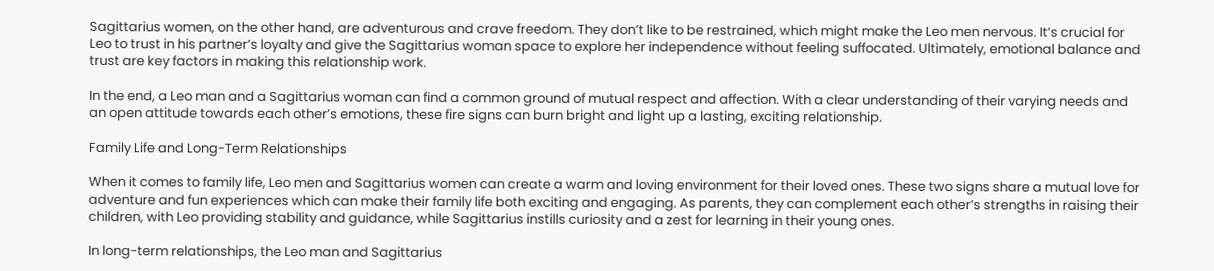Sagittarius women, on the other hand, are adventurous and crave freedom. They don’t like to be restrained, which might make the Leo men nervous. It’s crucial for Leo to trust in his partner’s loyalty and give the Sagittarius woman space to explore her independence without feeling suffocated. Ultimately, emotional balance and trust are key factors in making this relationship work.

In the end, a Leo man and a Sagittarius woman can find a common ground of mutual respect and affection. With a clear understanding of their varying needs and an open attitude towards each other’s emotions, these fire signs can burn bright and light up a lasting, exciting relationship.

Family Life and Long-Term Relationships

When it comes to family life, Leo men and Sagittarius women can create a warm and loving environment for their loved ones. These two signs share a mutual love for adventure and fun experiences which can make their family life both exciting and engaging. As parents, they can complement each other’s strengths in raising their children, with Leo providing stability and guidance, while Sagittarius instills curiosity and a zest for learning in their young ones.

In long-term relationships, the Leo man and Sagittarius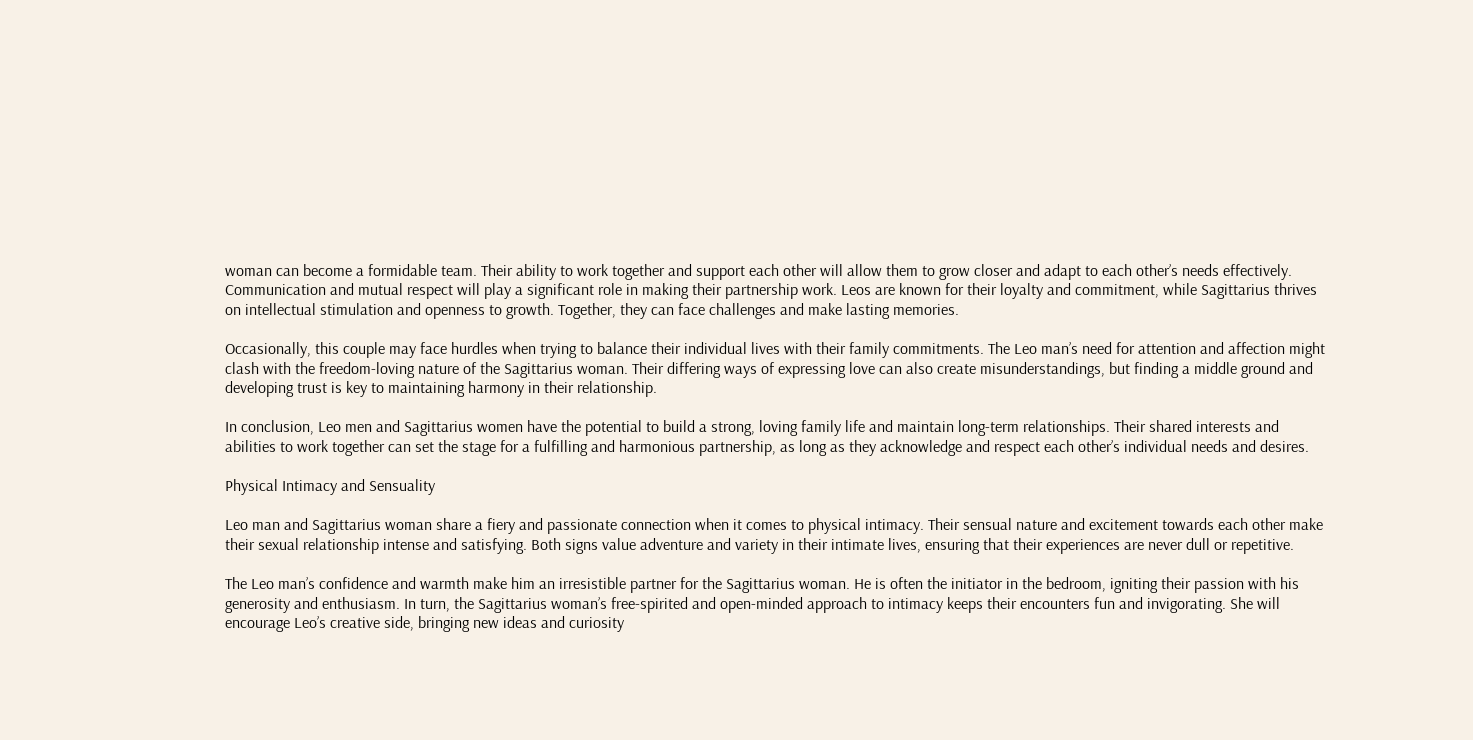woman can become a formidable team. Their ability to work together and support each other will allow them to grow closer and adapt to each other’s needs effectively. Communication and mutual respect will play a significant role in making their partnership work. Leos are known for their loyalty and commitment, while Sagittarius thrives on intellectual stimulation and openness to growth. Together, they can face challenges and make lasting memories.

Occasionally, this couple may face hurdles when trying to balance their individual lives with their family commitments. The Leo man’s need for attention and affection might clash with the freedom-loving nature of the Sagittarius woman. Their differing ways of expressing love can also create misunderstandings, but finding a middle ground and developing trust is key to maintaining harmony in their relationship.

In conclusion, Leo men and Sagittarius women have the potential to build a strong, loving family life and maintain long-term relationships. Their shared interests and abilities to work together can set the stage for a fulfilling and harmonious partnership, as long as they acknowledge and respect each other’s individual needs and desires.

Physical Intimacy and Sensuality

Leo man and Sagittarius woman share a fiery and passionate connection when it comes to physical intimacy. Their sensual nature and excitement towards each other make their sexual relationship intense and satisfying. Both signs value adventure and variety in their intimate lives, ensuring that their experiences are never dull or repetitive.

The Leo man’s confidence and warmth make him an irresistible partner for the Sagittarius woman. He is often the initiator in the bedroom, igniting their passion with his generosity and enthusiasm. In turn, the Sagittarius woman’s free-spirited and open-minded approach to intimacy keeps their encounters fun and invigorating. She will encourage Leo’s creative side, bringing new ideas and curiosity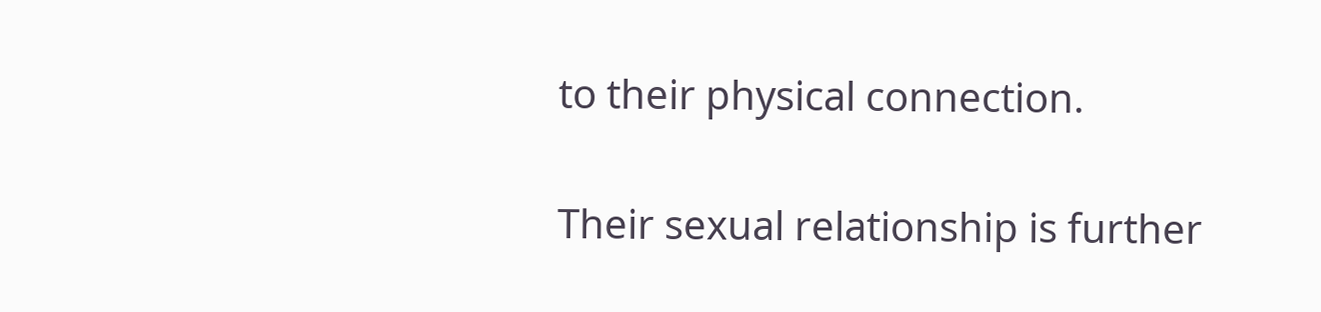to their physical connection.

Their sexual relationship is further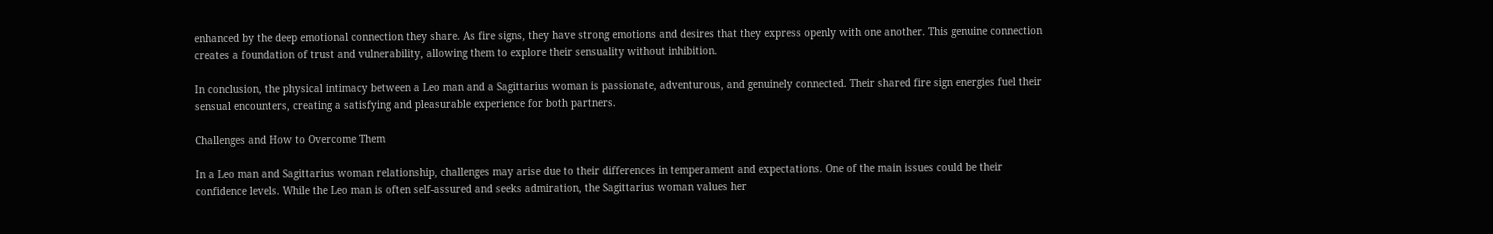enhanced by the deep emotional connection they share. As fire signs, they have strong emotions and desires that they express openly with one another. This genuine connection creates a foundation of trust and vulnerability, allowing them to explore their sensuality without inhibition.

In conclusion, the physical intimacy between a Leo man and a Sagittarius woman is passionate, adventurous, and genuinely connected. Their shared fire sign energies fuel their sensual encounters, creating a satisfying and pleasurable experience for both partners.

Challenges and How to Overcome Them

In a Leo man and Sagittarius woman relationship, challenges may arise due to their differences in temperament and expectations. One of the main issues could be their confidence levels. While the Leo man is often self-assured and seeks admiration, the Sagittarius woman values her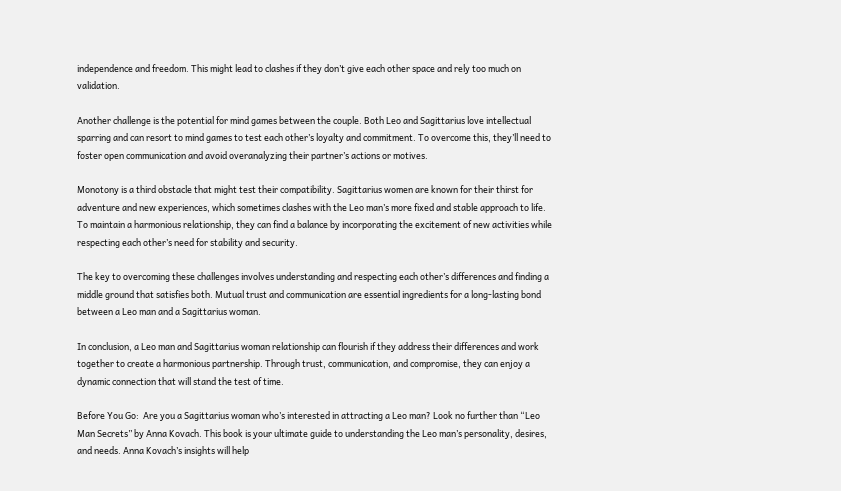independence and freedom. This might lead to clashes if they don’t give each other space and rely too much on validation.

Another challenge is the potential for mind games between the couple. Both Leo and Sagittarius love intellectual sparring and can resort to mind games to test each other’s loyalty and commitment. To overcome this, they’ll need to foster open communication and avoid overanalyzing their partner’s actions or motives.

Monotony is a third obstacle that might test their compatibility. Sagittarius women are known for their thirst for adventure and new experiences, which sometimes clashes with the Leo man’s more fixed and stable approach to life. To maintain a harmonious relationship, they can find a balance by incorporating the excitement of new activities while respecting each other’s need for stability and security.

The key to overcoming these challenges involves understanding and respecting each other’s differences and finding a middle ground that satisfies both. Mutual trust and communication are essential ingredients for a long-lasting bond between a Leo man and a Sagittarius woman.

In conclusion, a Leo man and Sagittarius woman relationship can flourish if they address their differences and work together to create a harmonious partnership. Through trust, communication, and compromise, they can enjoy a dynamic connection that will stand the test of time.

Before You Go:  Are you a Sagittarius woman who’s interested in attracting a Leo man? Look no further than “Leo Man Secrets” by Anna Kovach. This book is your ultimate guide to understanding the Leo man’s personality, desires, and needs. Anna Kovach’s insights will help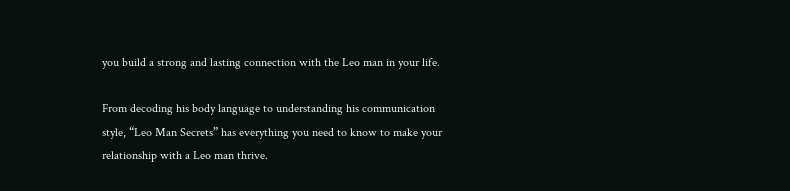you build a strong and lasting connection with the Leo man in your life.

From decoding his body language to understanding his communication style, “Leo Man Secrets” has everything you need to know to make your relationship with a Leo man thrive.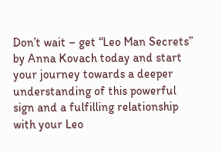Don’t wait – get “Leo Man Secrets” by Anna Kovach today and start your journey towards a deeper understanding of this powerful sign and a fulfilling relationship with your Leo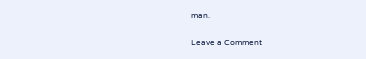man.

Leave a Comment